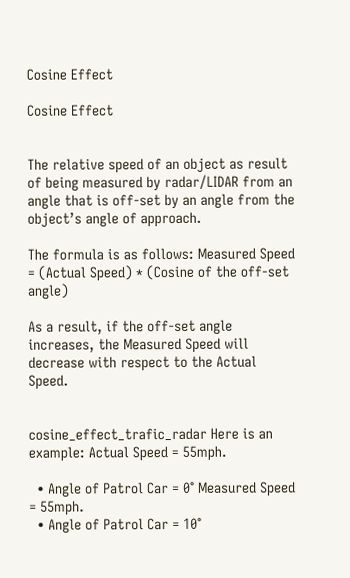Cosine Effect

Cosine Effect


The relative speed of an object as result of being measured by radar/LIDAR from an angle that is off-set by an angle from the object’s angle of approach.

The formula is as follows: Measured Speed = (Actual Speed) * (Cosine of the off-set angle)

As a result, if the off-set angle increases, the Measured Speed will decrease with respect to the Actual Speed.


cosine_effect_trafic_radar Here is an example: Actual Speed = 55mph.

  • Angle of Patrol Car = 0° Measured Speed = 55mph.
  • Angle of Patrol Car = 10°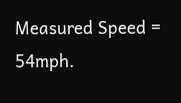Measured Speed = 54mph.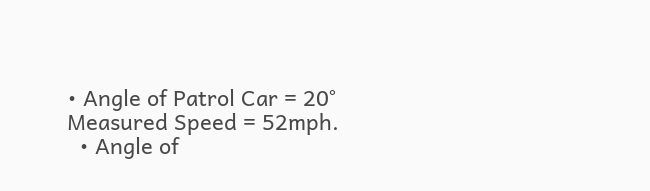• Angle of Patrol Car = 20° Measured Speed = 52mph.
  • Angle of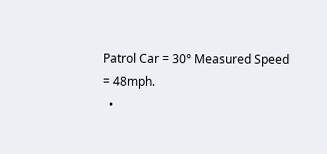Patrol Car = 30° Measured Speed = 48mph.
  •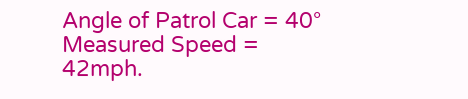Angle of Patrol Car = 40° Measured Speed = 42mph.